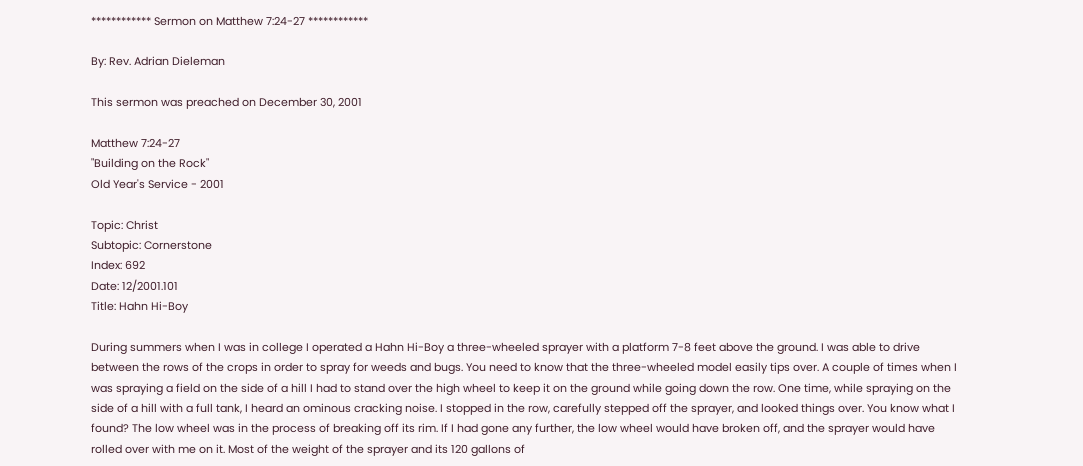************ Sermon on Matthew 7:24-27 ************

By: Rev. Adrian Dieleman

This sermon was preached on December 30, 2001

Matthew 7:24-27
"Building on the Rock"
Old Year's Service - 2001

Topic: Christ
Subtopic: Cornerstone
Index: 692
Date: 12/2001.101
Title: Hahn Hi-Boy

During summers when I was in college I operated a Hahn Hi-Boy a three-wheeled sprayer with a platform 7-8 feet above the ground. I was able to drive between the rows of the crops in order to spray for weeds and bugs. You need to know that the three-wheeled model easily tips over. A couple of times when I was spraying a field on the side of a hill I had to stand over the high wheel to keep it on the ground while going down the row. One time, while spraying on the side of a hill with a full tank, I heard an ominous cracking noise. I stopped in the row, carefully stepped off the sprayer, and looked things over. You know what I found? The low wheel was in the process of breaking off its rim. If I had gone any further, the low wheel would have broken off, and the sprayer would have rolled over with me on it. Most of the weight of the sprayer and its 120 gallons of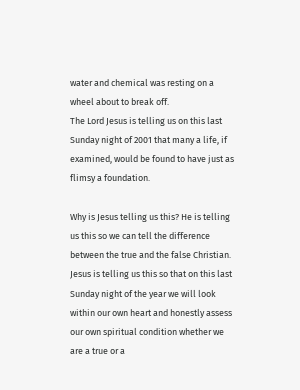water and chemical was resting on a wheel about to break off.
The Lord Jesus is telling us on this last Sunday night of 2001 that many a life, if examined, would be found to have just as flimsy a foundation.

Why is Jesus telling us this? He is telling us this so we can tell the difference between the true and the false Christian. Jesus is telling us this so that on this last Sunday night of the year we will look within our own heart and honestly assess our own spiritual condition whether we are a true or a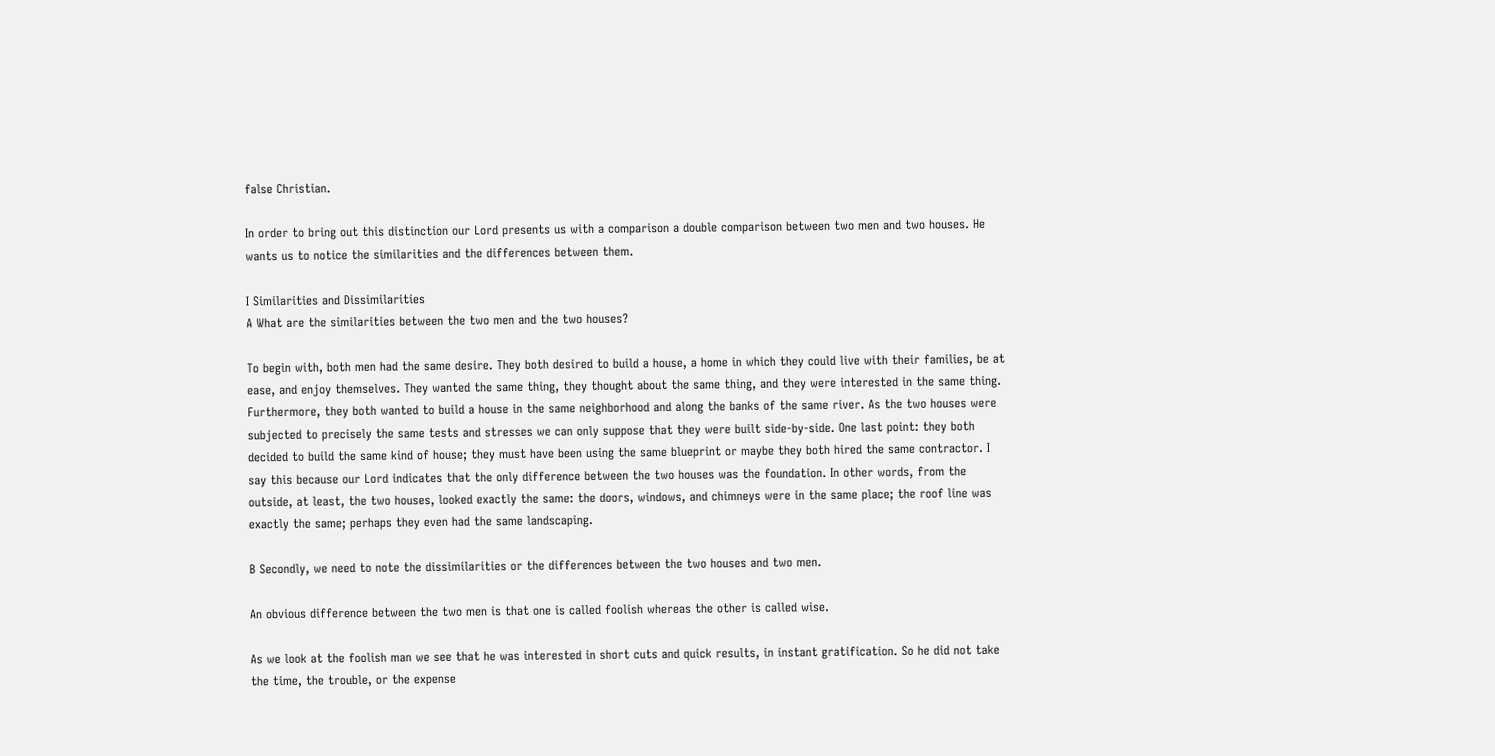false Christian.

In order to bring out this distinction our Lord presents us with a comparison a double comparison between two men and two houses. He wants us to notice the similarities and the differences between them.

I Similarities and Dissimilarities
A What are the similarities between the two men and the two houses?

To begin with, both men had the same desire. They both desired to build a house, a home in which they could live with their families, be at ease, and enjoy themselves. They wanted the same thing, they thought about the same thing, and they were interested in the same thing. Furthermore, they both wanted to build a house in the same neighborhood and along the banks of the same river. As the two houses were subjected to precisely the same tests and stresses we can only suppose that they were built side-by-side. One last point: they both decided to build the same kind of house; they must have been using the same blueprint or maybe they both hired the same contractor. I say this because our Lord indicates that the only difference between the two houses was the foundation. In other words, from the outside, at least, the two houses, looked exactly the same: the doors, windows, and chimneys were in the same place; the roof line was exactly the same; perhaps they even had the same landscaping.

B Secondly, we need to note the dissimilarities or the differences between the two houses and two men.

An obvious difference between the two men is that one is called foolish whereas the other is called wise.

As we look at the foolish man we see that he was interested in short cuts and quick results, in instant gratification. So he did not take the time, the trouble, or the expense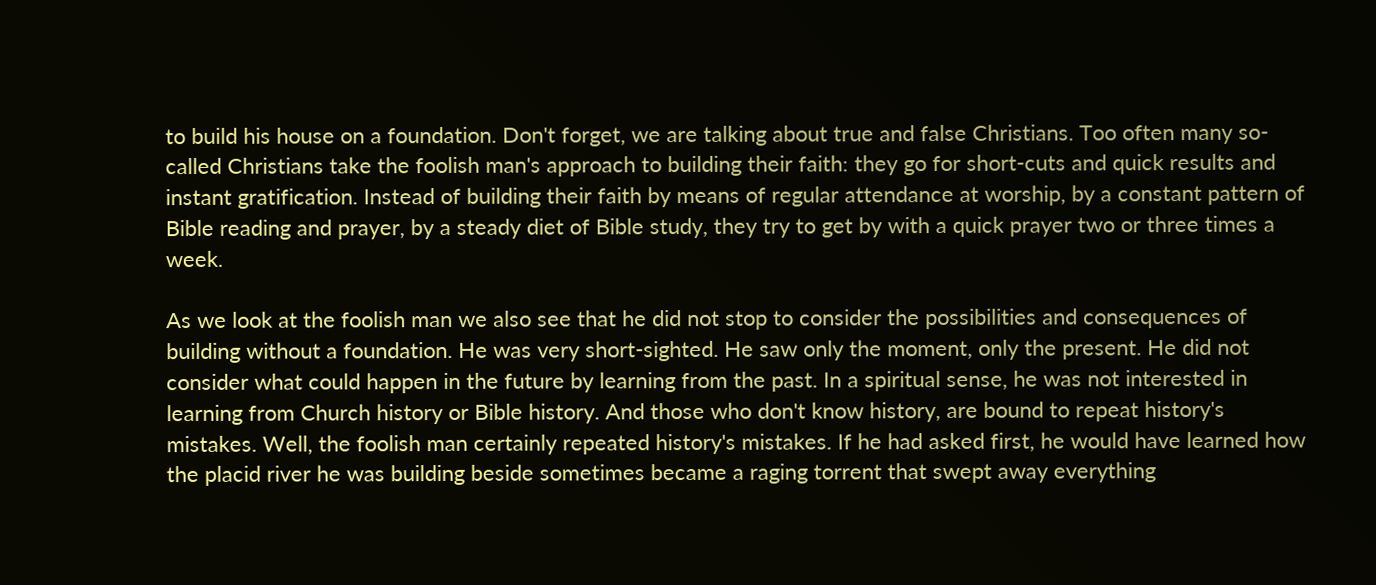to build his house on a foundation. Don't forget, we are talking about true and false Christians. Too often many so-called Christians take the foolish man's approach to building their faith: they go for short-cuts and quick results and instant gratification. Instead of building their faith by means of regular attendance at worship, by a constant pattern of Bible reading and prayer, by a steady diet of Bible study, they try to get by with a quick prayer two or three times a week.

As we look at the foolish man we also see that he did not stop to consider the possibilities and consequences of building without a foundation. He was very short-sighted. He saw only the moment, only the present. He did not consider what could happen in the future by learning from the past. In a spiritual sense, he was not interested in learning from Church history or Bible history. And those who don't know history, are bound to repeat history's mistakes. Well, the foolish man certainly repeated history's mistakes. If he had asked first, he would have learned how the placid river he was building beside sometimes became a raging torrent that swept away everything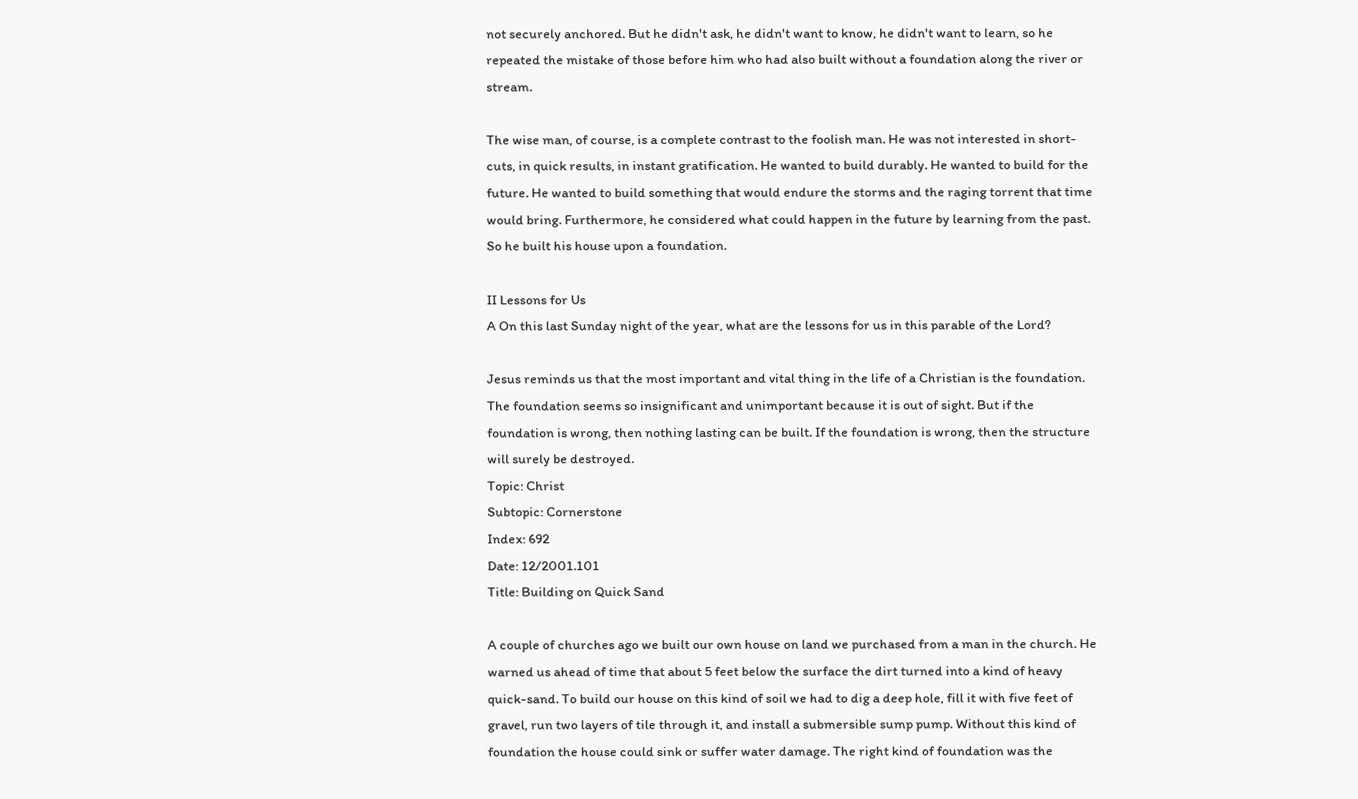not securely anchored. But he didn't ask, he didn't want to know, he didn't want to learn, so he repeated the mistake of those before him who had also built without a foundation along the river or stream.

The wise man, of course, is a complete contrast to the foolish man. He was not interested in short-cuts, in quick results, in instant gratification. He wanted to build durably. He wanted to build for the future. He wanted to build something that would endure the storms and the raging torrent that time would bring. Furthermore, he considered what could happen in the future by learning from the past. So he built his house upon a foundation.

II Lessons for Us
A On this last Sunday night of the year, what are the lessons for us in this parable of the Lord?

Jesus reminds us that the most important and vital thing in the life of a Christian is the foundation. The foundation seems so insignificant and unimportant because it is out of sight. But if the foundation is wrong, then nothing lasting can be built. If the foundation is wrong, then the structure will surely be destroyed.
Topic: Christ
Subtopic: Cornerstone
Index: 692
Date: 12/2001.101
Title: Building on Quick Sand

A couple of churches ago we built our own house on land we purchased from a man in the church. He warned us ahead of time that about 5 feet below the surface the dirt turned into a kind of heavy quick-sand. To build our house on this kind of soil we had to dig a deep hole, fill it with five feet of gravel, run two layers of tile through it, and install a submersible sump pump. Without this kind of foundation the house could sink or suffer water damage. The right kind of foundation was the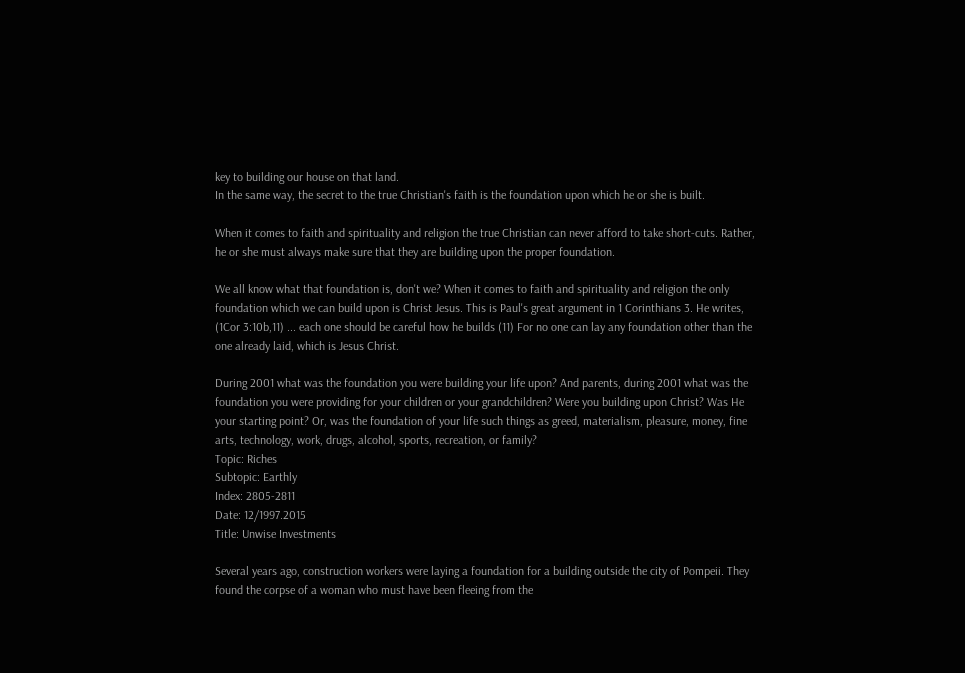key to building our house on that land.
In the same way, the secret to the true Christian's faith is the foundation upon which he or she is built.

When it comes to faith and spirituality and religion the true Christian can never afford to take short-cuts. Rather, he or she must always make sure that they are building upon the proper foundation.

We all know what that foundation is, don't we? When it comes to faith and spirituality and religion the only foundation which we can build upon is Christ Jesus. This is Paul's great argument in 1 Corinthians 3. He writes,
(1Cor 3:10b,11) ... each one should be careful how he builds (11) For no one can lay any foundation other than the one already laid, which is Jesus Christ.

During 2001 what was the foundation you were building your life upon? And parents, during 2001 what was the foundation you were providing for your children or your grandchildren? Were you building upon Christ? Was He your starting point? Or, was the foundation of your life such things as greed, materialism, pleasure, money, fine arts, technology, work, drugs, alcohol, sports, recreation, or family?
Topic: Riches
Subtopic: Earthly
Index: 2805-2811
Date: 12/1997.2015
Title: Unwise Investments

Several years ago, construction workers were laying a foundation for a building outside the city of Pompeii. They found the corpse of a woman who must have been fleeing from the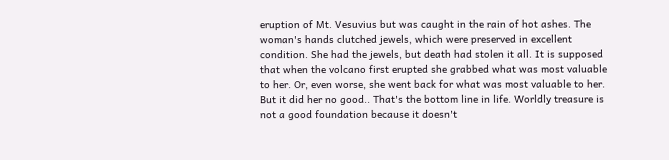eruption of Mt. Vesuvius but was caught in the rain of hot ashes. The woman's hands clutched jewels, which were preserved in excellent condition. She had the jewels, but death had stolen it all. It is supposed that when the volcano first erupted she grabbed what was most valuable to her. Or, even worse, she went back for what was most valuable to her. But it did her no good.. That's the bottom line in life. Worldly treasure is not a good foundation because it doesn't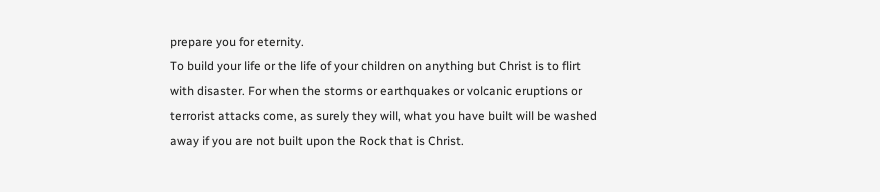prepare you for eternity.
To build your life or the life of your children on anything but Christ is to flirt with disaster. For when the storms or earthquakes or volcanic eruptions or terrorist attacks come, as surely they will, what you have built will be washed away if you are not built upon the Rock that is Christ.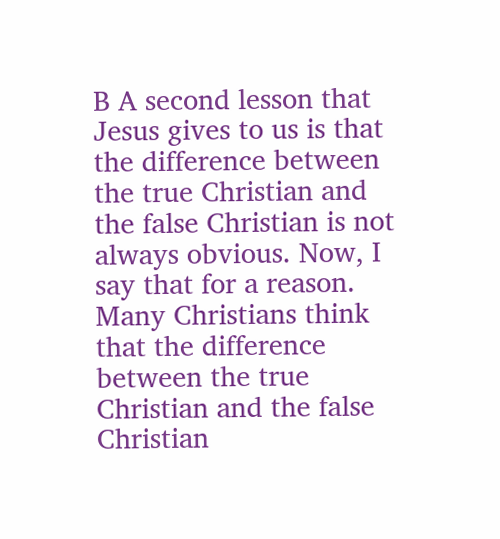B A second lesson that Jesus gives to us is that the difference between the true Christian and the false Christian is not always obvious. Now, I say that for a reason. Many Christians think that the difference between the true Christian and the false Christian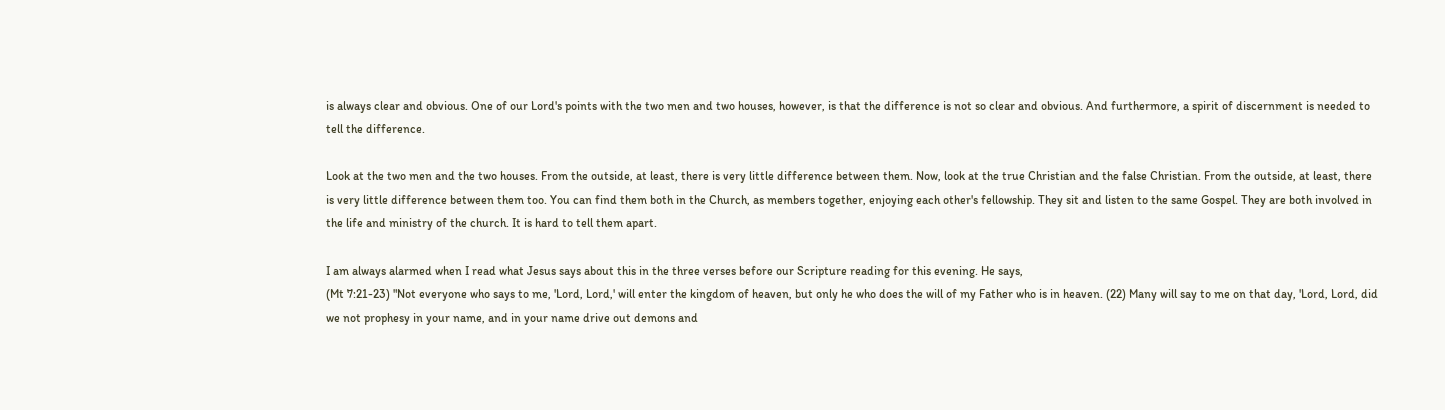is always clear and obvious. One of our Lord's points with the two men and two houses, however, is that the difference is not so clear and obvious. And furthermore, a spirit of discernment is needed to tell the difference.

Look at the two men and the two houses. From the outside, at least, there is very little difference between them. Now, look at the true Christian and the false Christian. From the outside, at least, there is very little difference between them too. You can find them both in the Church, as members together, enjoying each other's fellowship. They sit and listen to the same Gospel. They are both involved in the life and ministry of the church. It is hard to tell them apart.

I am always alarmed when I read what Jesus says about this in the three verses before our Scripture reading for this evening. He says,
(Mt 7:21-23) "Not everyone who says to me, 'Lord, Lord,' will enter the kingdom of heaven, but only he who does the will of my Father who is in heaven. (22) Many will say to me on that day, 'Lord, Lord, did we not prophesy in your name, and in your name drive out demons and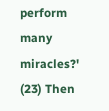perform many miracles?' (23) Then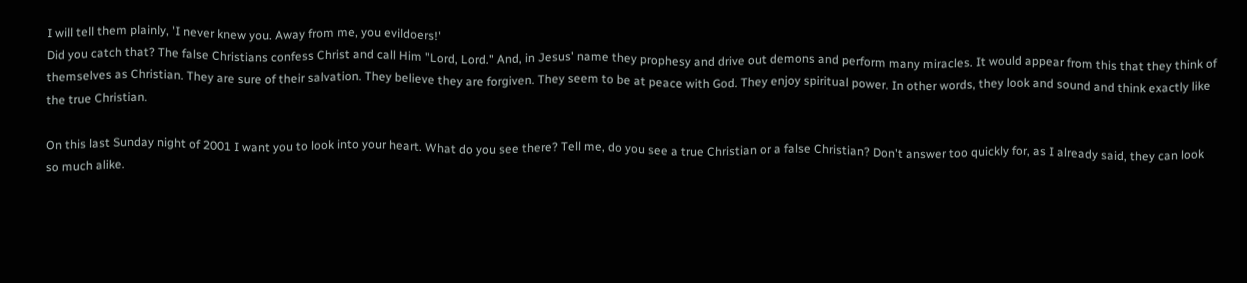I will tell them plainly, 'I never knew you. Away from me, you evildoers!'
Did you catch that? The false Christians confess Christ and call Him "Lord, Lord." And, in Jesus' name they prophesy and drive out demons and perform many miracles. It would appear from this that they think of themselves as Christian. They are sure of their salvation. They believe they are forgiven. They seem to be at peace with God. They enjoy spiritual power. In other words, they look and sound and think exactly like the true Christian.

On this last Sunday night of 2001 I want you to look into your heart. What do you see there? Tell me, do you see a true Christian or a false Christian? Don't answer too quickly for, as I already said, they can look so much alike.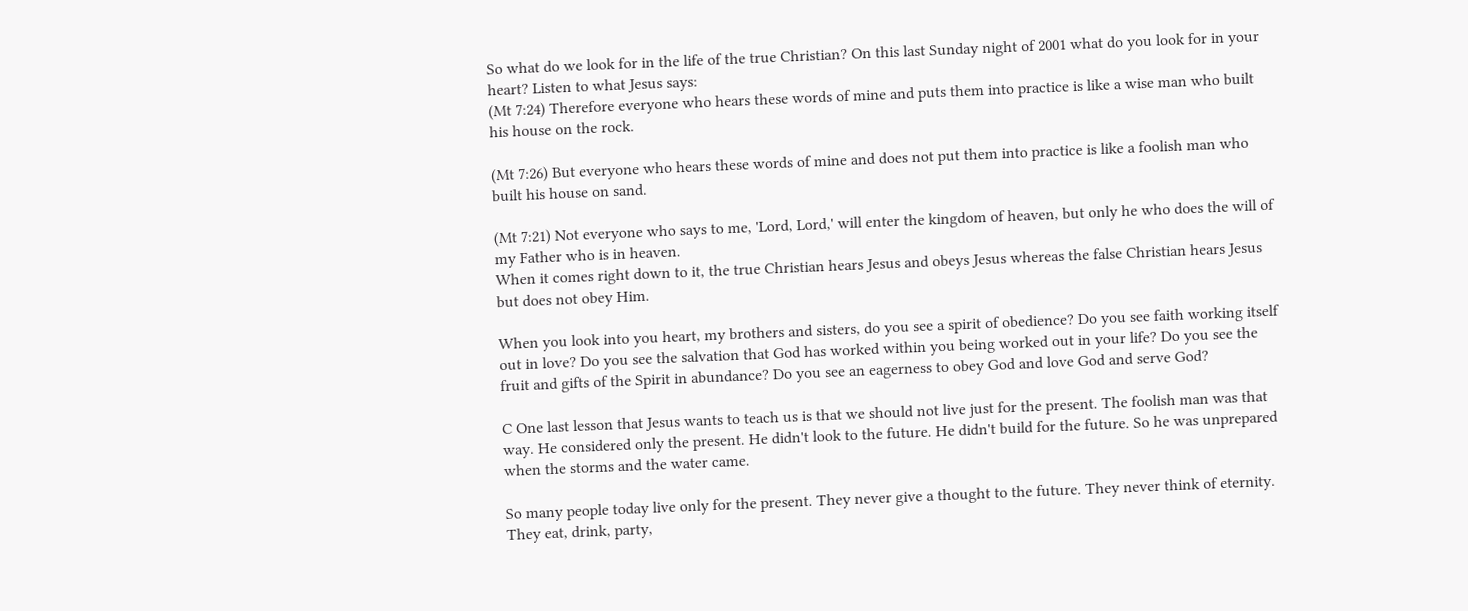So what do we look for in the life of the true Christian? On this last Sunday night of 2001 what do you look for in your heart? Listen to what Jesus says:
(Mt 7:24) Therefore everyone who hears these words of mine and puts them into practice is like a wise man who built his house on the rock.

(Mt 7:26) But everyone who hears these words of mine and does not put them into practice is like a foolish man who built his house on sand.

(Mt 7:21) Not everyone who says to me, 'Lord, Lord,' will enter the kingdom of heaven, but only he who does the will of my Father who is in heaven.
When it comes right down to it, the true Christian hears Jesus and obeys Jesus whereas the false Christian hears Jesus but does not obey Him.

When you look into you heart, my brothers and sisters, do you see a spirit of obedience? Do you see faith working itself out in love? Do you see the salvation that God has worked within you being worked out in your life? Do you see the fruit and gifts of the Spirit in abundance? Do you see an eagerness to obey God and love God and serve God?

C One last lesson that Jesus wants to teach us is that we should not live just for the present. The foolish man was that way. He considered only the present. He didn't look to the future. He didn't build for the future. So he was unprepared when the storms and the water came.

So many people today live only for the present. They never give a thought to the future. They never think of eternity. They eat, drink, party,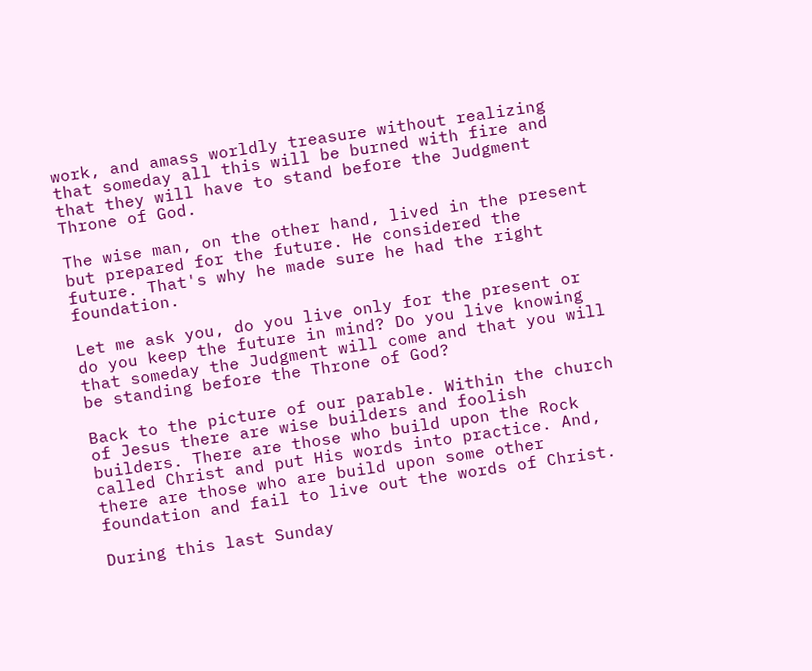work, and amass worldly treasure without realizing that someday all this will be burned with fire and that they will have to stand before the Judgment Throne of God.

The wise man, on the other hand, lived in the present but prepared for the future. He considered the future. That's why he made sure he had the right foundation.

Let me ask you, do you live only for the present or do you keep the future in mind? Do you live knowing that someday the Judgment will come and that you will be standing before the Throne of God?

Back to the picture of our parable. Within the church of Jesus there are wise builders and foolish builders. There are those who build upon the Rock called Christ and put His words into practice. And, there are those who are build upon some other foundation and fail to live out the words of Christ.

During this last Sunday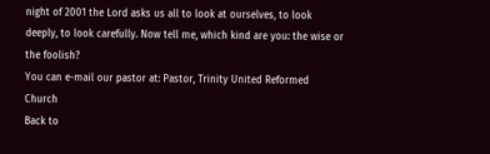night of 2001 the Lord asks us all to look at ourselves, to look deeply, to look carefully. Now tell me, which kind are you: the wise or the foolish?
You can e-mail our pastor at: Pastor, Trinity United Reformed Church
Back to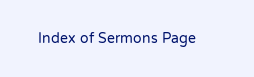Index of Sermons Page